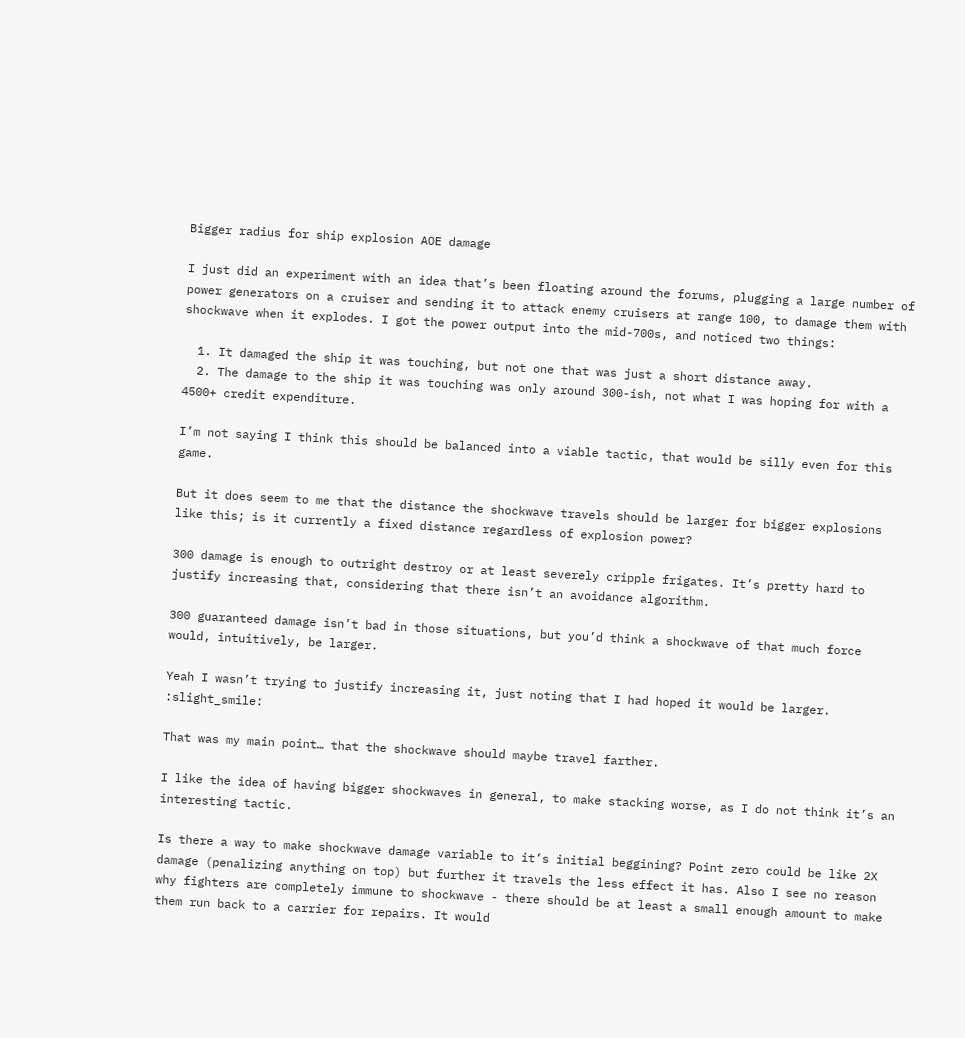Bigger radius for ship explosion AOE damage

I just did an experiment with an idea that’s been floating around the forums, plugging a large number of power generators on a cruiser and sending it to attack enemy cruisers at range 100, to damage them with shockwave when it explodes. I got the power output into the mid-700s, and noticed two things:

  1. It damaged the ship it was touching, but not one that was just a short distance away.
  2. The damage to the ship it was touching was only around 300-ish, not what I was hoping for with a 4500+ credit expenditure.

I’m not saying I think this should be balanced into a viable tactic, that would be silly even for this game.

But it does seem to me that the distance the shockwave travels should be larger for bigger explosions like this; is it currently a fixed distance regardless of explosion power?

300 damage is enough to outright destroy or at least severely cripple frigates. It’s pretty hard to justify increasing that, considering that there isn’t an avoidance algorithm.

300 guaranteed damage isn’t bad in those situations, but you’d think a shockwave of that much force would, intuitively, be larger.

Yeah I wasn’t trying to justify increasing it, just noting that I had hoped it would be larger. :slight_smile:

That was my main point… that the shockwave should maybe travel farther.

I like the idea of having bigger shockwaves in general, to make stacking worse, as I do not think it’s an interesting tactic.

Is there a way to make shockwave damage variable to it’s initial beggining? Point zero could be like 2X damage (penalizing anything on top) but further it travels the less effect it has. Also I see no reason why fighters are completely immune to shockwave - there should be at least a small enough amount to make them run back to a carrier for repairs. It would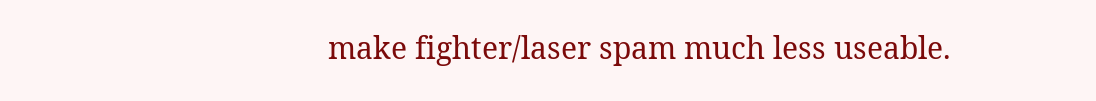make fighter/laser spam much less useable.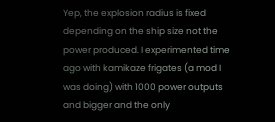Yep, the explosion radius is fixed depending on the ship size not the power produced. I experimented time ago with kamikaze frigates (a mod I was doing) with 1000 power outputs and bigger and the only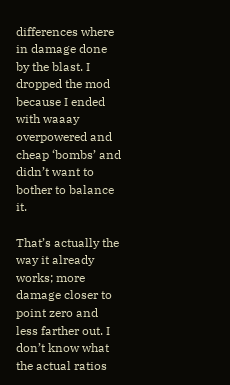differences where in damage done by the blast. I dropped the mod because I ended with waaay overpowered and cheap ‘bombs’ and didn’t want to bother to balance it.

That’s actually the way it already works; more damage closer to point zero and less farther out. I don’t know what the actual ratios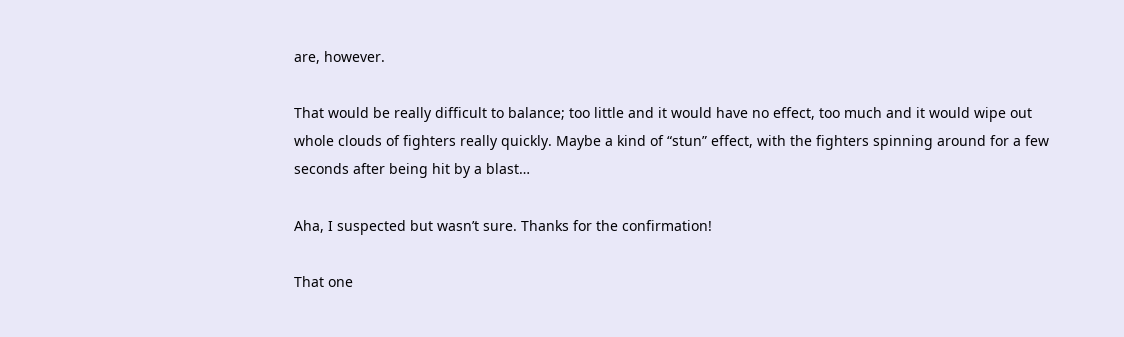are, however.

That would be really difficult to balance; too little and it would have no effect, too much and it would wipe out whole clouds of fighters really quickly. Maybe a kind of “stun” effect, with the fighters spinning around for a few seconds after being hit by a blast…

Aha, I suspected but wasn’t sure. Thanks for the confirmation!

That one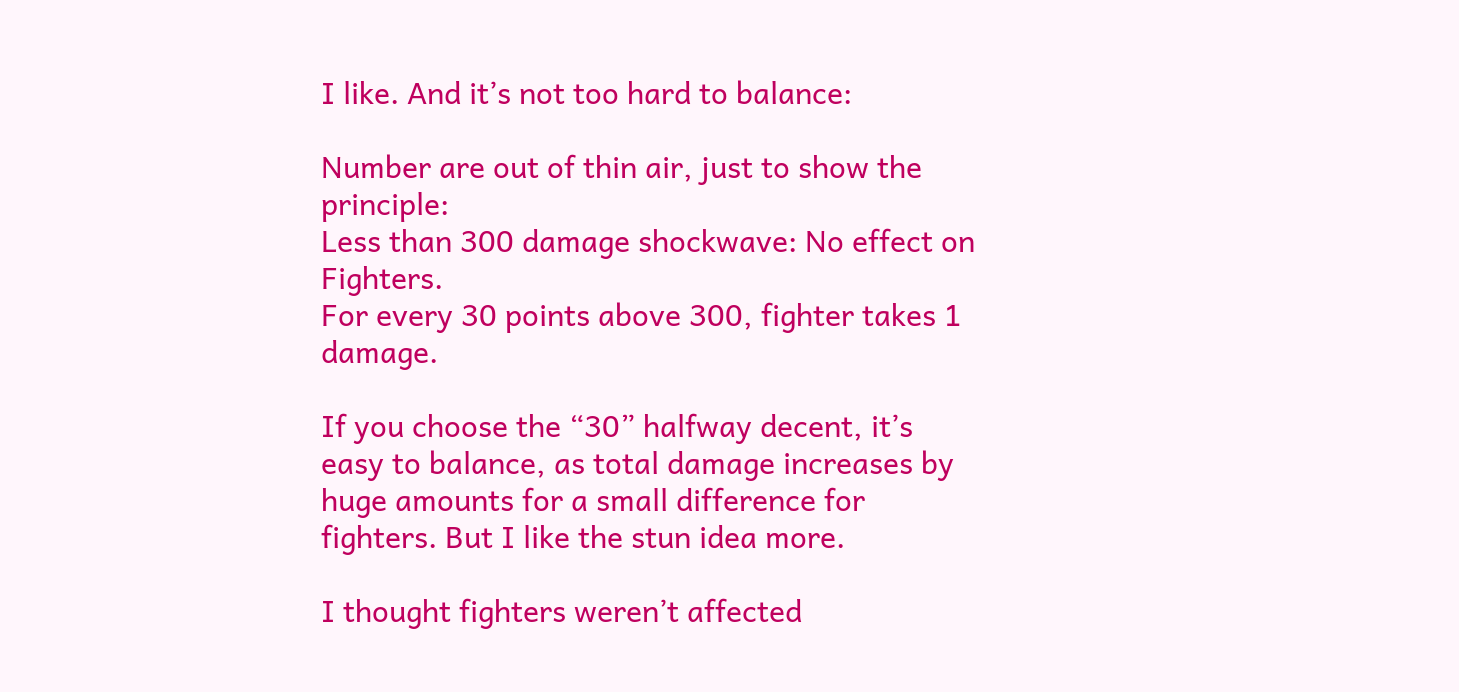I like. And it’s not too hard to balance:

Number are out of thin air, just to show the principle:
Less than 300 damage shockwave: No effect on Fighters.
For every 30 points above 300, fighter takes 1 damage.

If you choose the “30” halfway decent, it’s easy to balance, as total damage increases by huge amounts for a small difference for fighters. But I like the stun idea more.

I thought fighters weren’t affected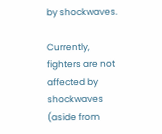by shockwaves.

Currently, fighters are not affected by shockwaves (aside from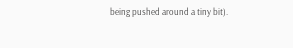being pushed around a tiny bit).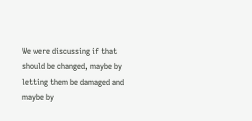We were discussing if that should be changed, maybe by letting them be damaged and maybe by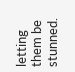letting them be stunned.